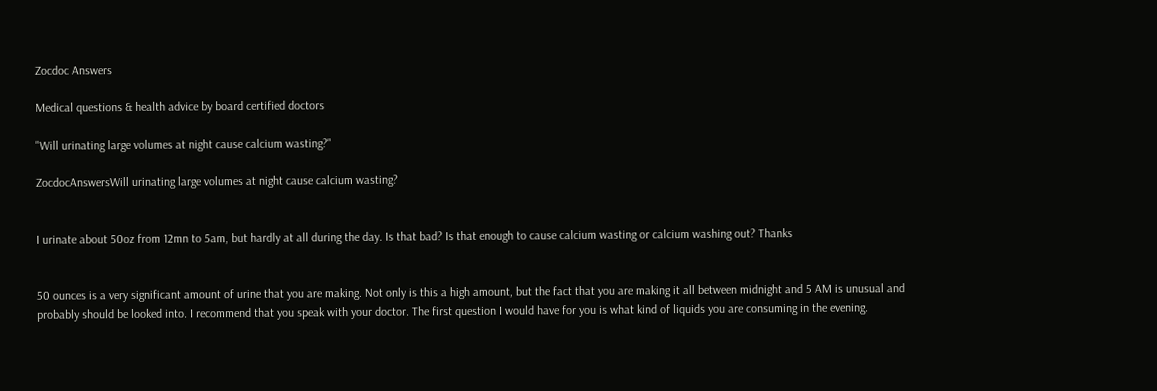Zocdoc Answers

Medical questions & health advice by board certified doctors

"Will urinating large volumes at night cause calcium wasting?"

ZocdocAnswersWill urinating large volumes at night cause calcium wasting?


I urinate about 50oz from 12mn to 5am, but hardly at all during the day. Is that bad? Is that enough to cause calcium wasting or calcium washing out? Thanks


50 ounces is a very significant amount of urine that you are making. Not only is this a high amount, but the fact that you are making it all between midnight and 5 AM is unusual and probably should be looked into. I recommend that you speak with your doctor. The first question I would have for you is what kind of liquids you are consuming in the evening.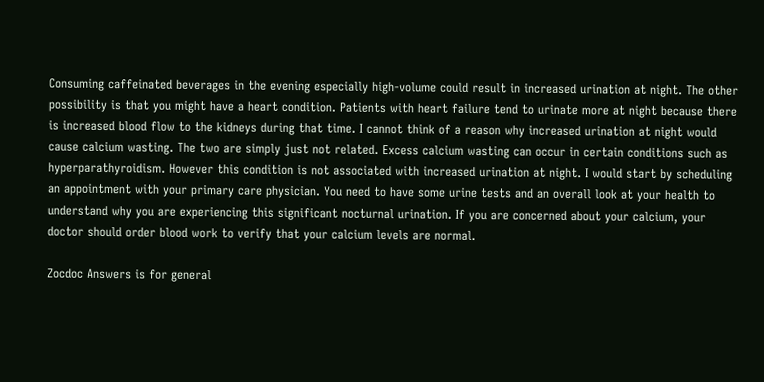Consuming caffeinated beverages in the evening especially high-volume could result in increased urination at night. The other possibility is that you might have a heart condition. Patients with heart failure tend to urinate more at night because there is increased blood flow to the kidneys during that time. I cannot think of a reason why increased urination at night would cause calcium wasting. The two are simply just not related. Excess calcium wasting can occur in certain conditions such as hyperparathyroidism. However this condition is not associated with increased urination at night. I would start by scheduling an appointment with your primary care physician. You need to have some urine tests and an overall look at your health to understand why you are experiencing this significant nocturnal urination. If you are concerned about your calcium, your doctor should order blood work to verify that your calcium levels are normal.

Zocdoc Answers is for general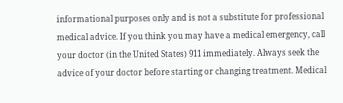informational purposes only and is not a substitute for professional medical advice. If you think you may have a medical emergency, call your doctor (in the United States) 911 immediately. Always seek the advice of your doctor before starting or changing treatment. Medical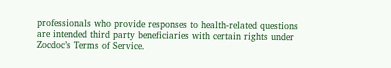professionals who provide responses to health-related questions are intended third party beneficiaries with certain rights under Zocdoc’s Terms of Service.